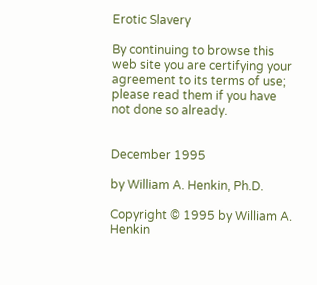Erotic Slavery

By continuing to browse this web site you are certifying your agreement to its terms of use; please read them if you have not done so already.


December 1995

by William A. Henkin, Ph.D.

Copyright © 1995 by William A. Henkin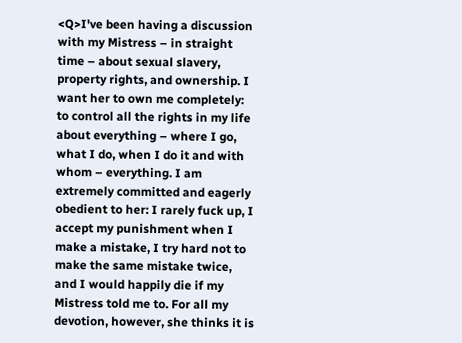<Q>I've been having a discussion with my Mistress – in straight time – about sexual slavery, property rights, and ownership. I want her to own me completely: to control all the rights in my life about everything – where I go, what I do, when I do it and with whom – everything. I am extremely committed and eagerly obedient to her: I rarely fuck up, I accept my punishment when I make a mistake, I try hard not to make the same mistake twice, and I would happily die if my Mistress told me to. For all my devotion, however, she thinks it is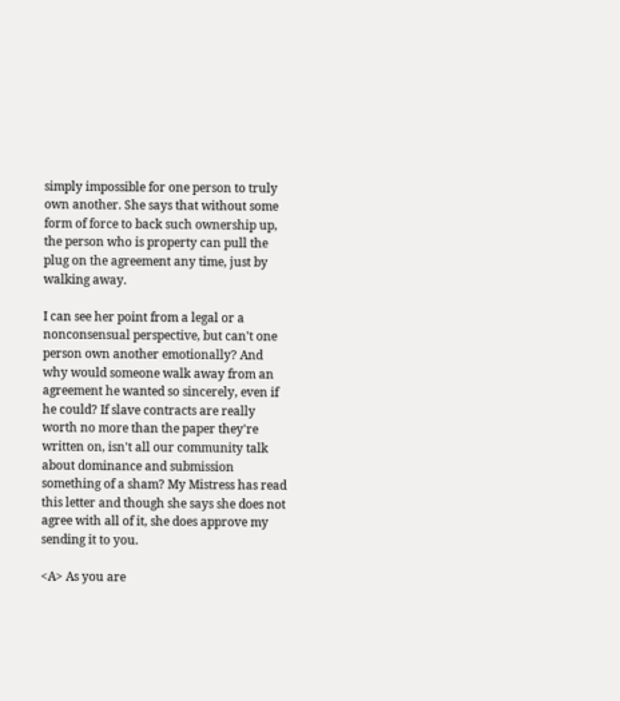simply impossible for one person to truly own another. She says that without some form of force to back such ownership up, the person who is property can pull the plug on the agreement any time, just by walking away.

I can see her point from a legal or a nonconsensual perspective, but can't one person own another emotionally? And why would someone walk away from an agreement he wanted so sincerely, even if he could? If slave contracts are really worth no more than the paper they're written on, isn't all our community talk about dominance and submission something of a sham? My Mistress has read this letter and though she says she does not agree with all of it, she does approve my sending it to you.

<A> As you are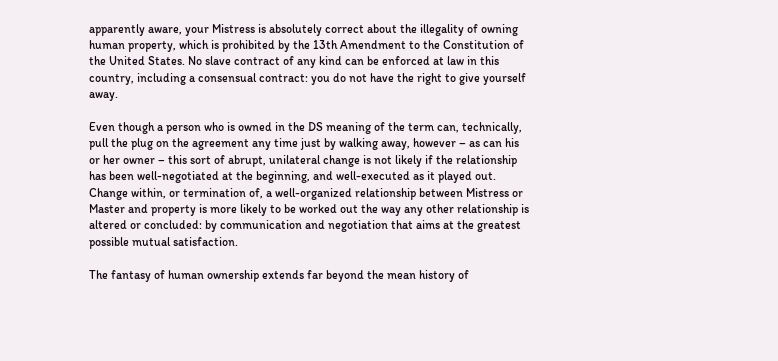apparently aware, your Mistress is absolutely correct about the illegality of owning human property, which is prohibited by the 13th Amendment to the Constitution of the United States. No slave contract of any kind can be enforced at law in this country, including a consensual contract: you do not have the right to give yourself away.

Even though a person who is owned in the DS meaning of the term can, technically, pull the plug on the agreement any time just by walking away, however – as can his or her owner – this sort of abrupt, unilateral change is not likely if the relationship has been well-negotiated at the beginning, and well-executed as it played out. Change within, or termination of, a well-organized relationship between Mistress or Master and property is more likely to be worked out the way any other relationship is altered or concluded: by communication and negotiation that aims at the greatest possible mutual satisfaction.

The fantasy of human ownership extends far beyond the mean history of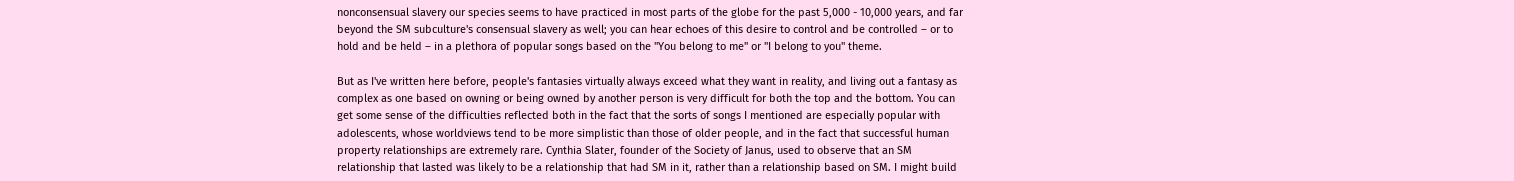nonconsensual slavery our species seems to have practiced in most parts of the globe for the past 5,000 - 10,000 years, and far beyond the SM subculture's consensual slavery as well; you can hear echoes of this desire to control and be controlled – or to hold and be held – in a plethora of popular songs based on the "You belong to me" or "I belong to you" theme.

But as I've written here before, people's fantasies virtually always exceed what they want in reality, and living out a fantasy as complex as one based on owning or being owned by another person is very difficult for both the top and the bottom. You can get some sense of the difficulties reflected both in the fact that the sorts of songs I mentioned are especially popular with adolescents, whose worldviews tend to be more simplistic than those of older people, and in the fact that successful human property relationships are extremely rare. Cynthia Slater, founder of the Society of Janus, used to observe that an SM relationship that lasted was likely to be a relationship that had SM in it, rather than a relationship based on SM. I might build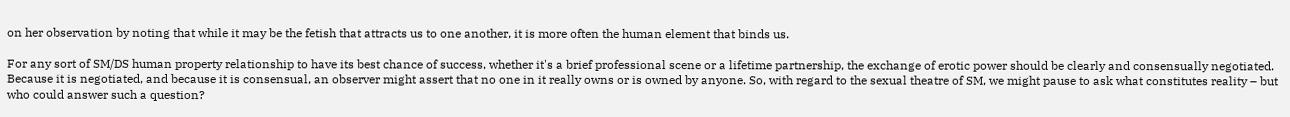on her observation by noting that while it may be the fetish that attracts us to one another, it is more often the human element that binds us.

For any sort of SM/DS human property relationship to have its best chance of success, whether it's a brief professional scene or a lifetime partnership, the exchange of erotic power should be clearly and consensually negotiated. Because it is negotiated, and because it is consensual, an observer might assert that no one in it really owns or is owned by anyone. So, with regard to the sexual theatre of SM, we might pause to ask what constitutes reality – but who could answer such a question?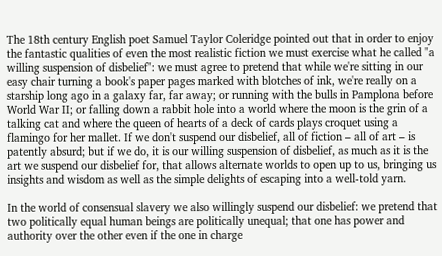The 18th century English poet Samuel Taylor Coleridge pointed out that in order to enjoy the fantastic qualities of even the most realistic fiction we must exercise what he called "a willing suspension of disbelief": we must agree to pretend that while we're sitting in our easy chair turning a book's paper pages marked with blotches of ink, we're really on a starship long ago in a galaxy far, far away; or running with the bulls in Pamplona before World War II; or falling down a rabbit hole into a world where the moon is the grin of a talking cat and where the queen of hearts of a deck of cards plays croquet using a flamingo for her mallet. If we don't suspend our disbelief, all of fiction – all of art – is patently absurd; but if we do, it is our willing suspension of disbelief, as much as it is the art we suspend our disbelief for, that allows alternate worlds to open up to us, bringing us insights and wisdom as well as the simple delights of escaping into a well-told yarn.

In the world of consensual slavery we also willingly suspend our disbelief: we pretend that two politically equal human beings are politically unequal; that one has power and authority over the other even if the one in charge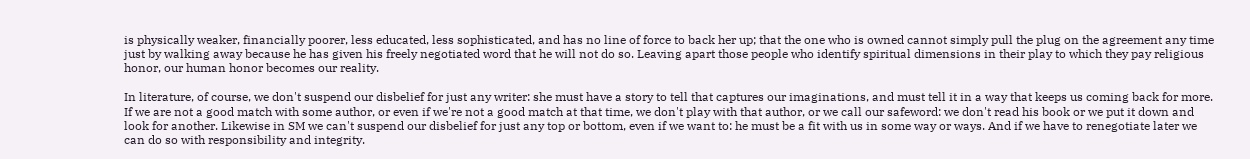is physically weaker, financially poorer, less educated, less sophisticated, and has no line of force to back her up; that the one who is owned cannot simply pull the plug on the agreement any time just by walking away because he has given his freely negotiated word that he will not do so. Leaving apart those people who identify spiritual dimensions in their play to which they pay religious honor, our human honor becomes our reality.

In literature, of course, we don't suspend our disbelief for just any writer: she must have a story to tell that captures our imaginations, and must tell it in a way that keeps us coming back for more. If we are not a good match with some author, or even if we're not a good match at that time, we don't play with that author, or we call our safeword: we don't read his book or we put it down and look for another. Likewise in SM we can't suspend our disbelief for just any top or bottom, even if we want to: he must be a fit with us in some way or ways. And if we have to renegotiate later we can do so with responsibility and integrity.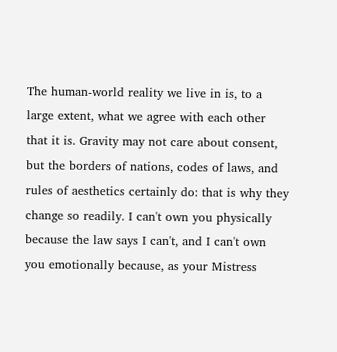The human-world reality we live in is, to a large extent, what we agree with each other that it is. Gravity may not care about consent, but the borders of nations, codes of laws, and rules of aesthetics certainly do: that is why they change so readily. I can't own you physically because the law says I can't, and I can't own you emotionally because, as your Mistress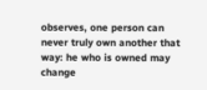observes, one person can never truly own another that way: he who is owned may change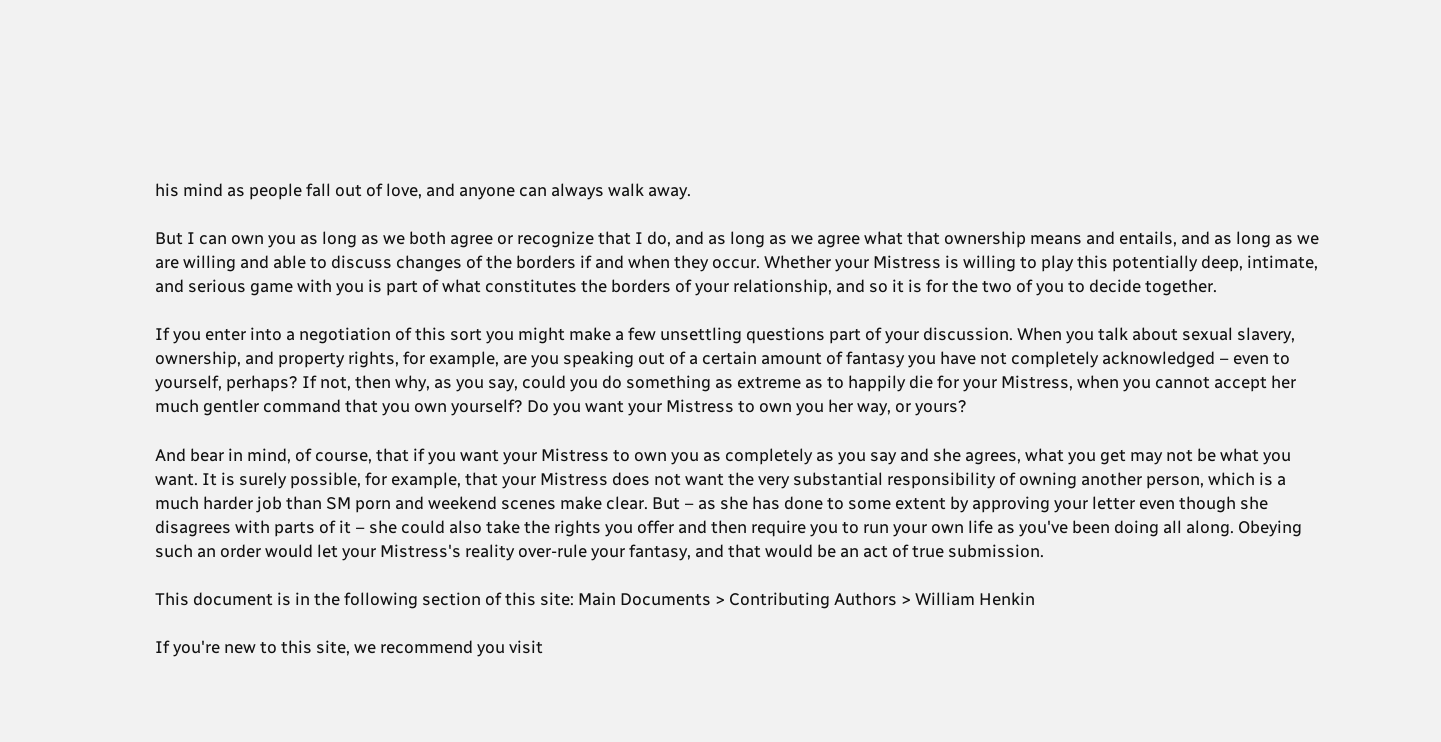his mind as people fall out of love, and anyone can always walk away.

But I can own you as long as we both agree or recognize that I do, and as long as we agree what that ownership means and entails, and as long as we are willing and able to discuss changes of the borders if and when they occur. Whether your Mistress is willing to play this potentially deep, intimate, and serious game with you is part of what constitutes the borders of your relationship, and so it is for the two of you to decide together.

If you enter into a negotiation of this sort you might make a few unsettling questions part of your discussion. When you talk about sexual slavery, ownership, and property rights, for example, are you speaking out of a certain amount of fantasy you have not completely acknowledged – even to yourself, perhaps? If not, then why, as you say, could you do something as extreme as to happily die for your Mistress, when you cannot accept her much gentler command that you own yourself? Do you want your Mistress to own you her way, or yours?

And bear in mind, of course, that if you want your Mistress to own you as completely as you say and she agrees, what you get may not be what you want. It is surely possible, for example, that your Mistress does not want the very substantial responsibility of owning another person, which is a much harder job than SM porn and weekend scenes make clear. But – as she has done to some extent by approving your letter even though she disagrees with parts of it – she could also take the rights you offer and then require you to run your own life as you've been doing all along. Obeying such an order would let your Mistress's reality over-rule your fantasy, and that would be an act of true submission.

This document is in the following section of this site: Main Documents > Contributing Authors > William Henkin

If you're new to this site, we recommend you visit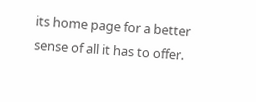its home page for a better sense of all it has to offer.